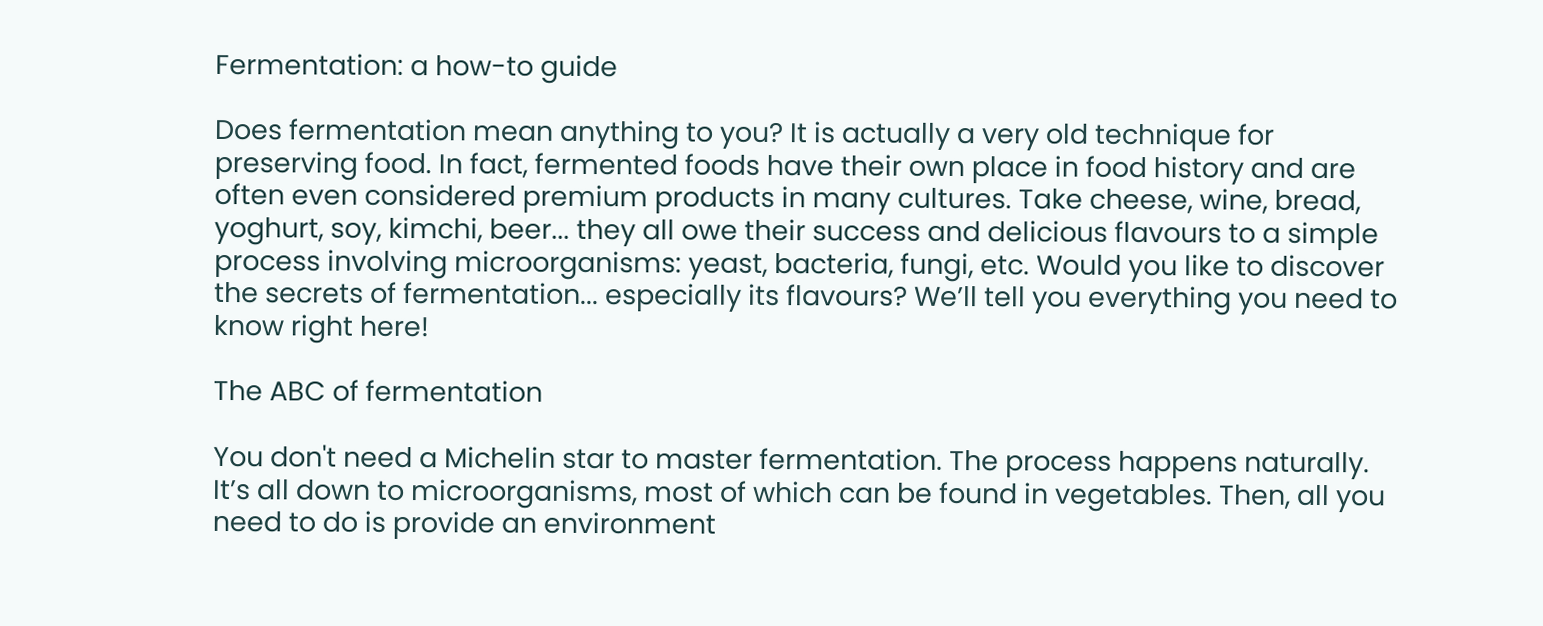Fermentation: a how-to guide

Does fermentation mean anything to you? It is actually a very old technique for preserving food. In fact, fermented foods have their own place in food history and are often even considered premium products in many cultures. Take cheese, wine, bread, yoghurt, soy, kimchi, beer... they all owe their success and delicious flavours to a simple process involving microorganisms: yeast, bacteria, fungi, etc. Would you like to discover the secrets of fermentation... especially its flavours? We’ll tell you everything you need to know right here!

The ABC of fermentation

You don't need a Michelin star to master fermentation. The process happens naturally. It’s all down to microorganisms, most of which can be found in vegetables. Then, all you need to do is provide an environment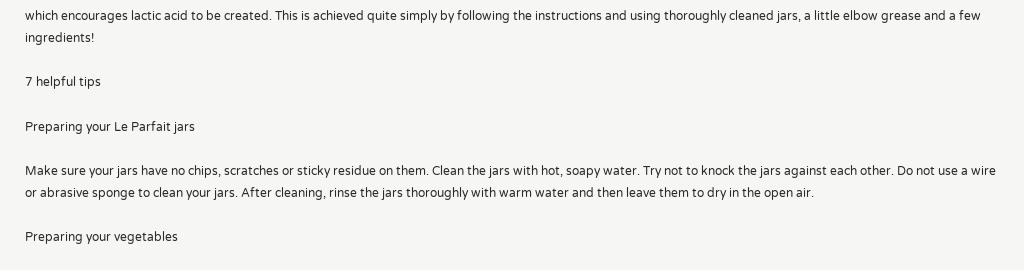which encourages lactic acid to be created. This is achieved quite simply by following the instructions and using thoroughly cleaned jars, a little elbow grease and a few ingredients!

7 helpful tips

Preparing your Le Parfait jars

Make sure your jars have no chips, scratches or sticky residue on them. Clean the jars with hot, soapy water. Try not to knock the jars against each other. Do not use a wire or abrasive sponge to clean your jars. After cleaning, rinse the jars thoroughly with warm water and then leave them to dry in the open air.

Preparing your vegetables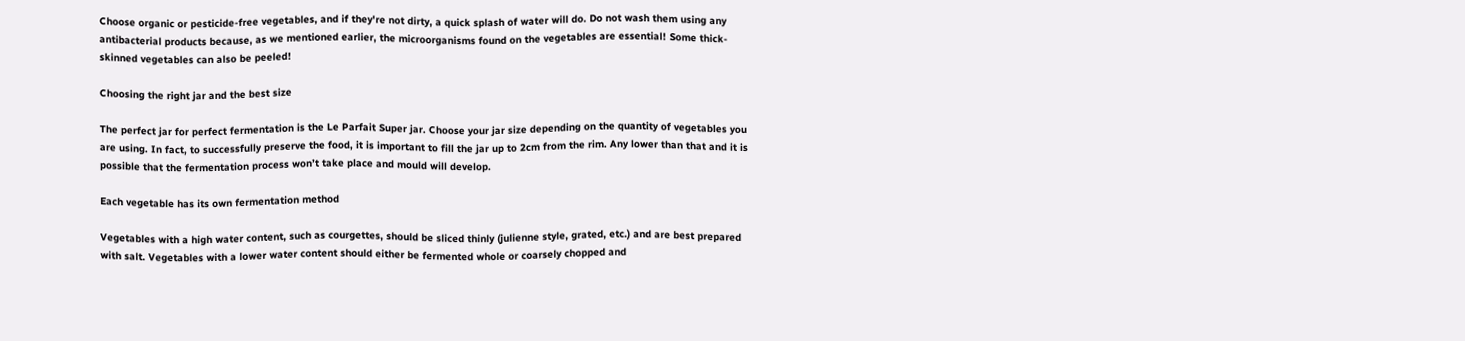Choose organic or pesticide-free vegetables, and if they're not dirty, a quick splash of water will do. Do not wash them using any antibacterial products because, as we mentioned earlier, the microorganisms found on the vegetables are essential! Some thick-skinned vegetables can also be peeled!

Choosing the right jar and the best size

The perfect jar for perfect fermentation is the Le Parfait Super jar. Choose your jar size depending on the quantity of vegetables you are using. In fact, to successfully preserve the food, it is important to fill the jar up to 2cm from the rim. Any lower than that and it is possible that the fermentation process won’t take place and mould will develop.

Each vegetable has its own fermentation method

Vegetables with a high water content, such as courgettes, should be sliced thinly (julienne style, grated, etc.) and are best prepared with salt. Vegetables with a lower water content should either be fermented whole or coarsely chopped and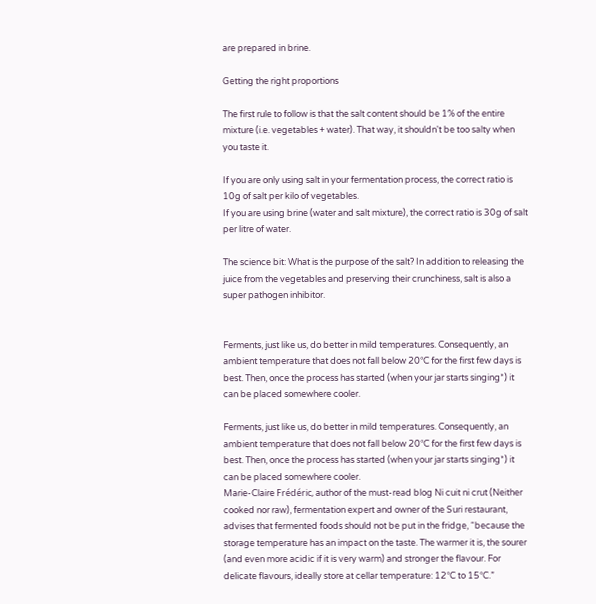are prepared in brine.

Getting the right proportions

The first rule to follow is that the salt content should be 1% of the entire mixture (i.e. vegetables + water). That way, it shouldn't be too salty when you taste it.

If you are only using salt in your fermentation process, the correct ratio is 10g of salt per kilo of vegetables.
If you are using brine (water and salt mixture), the correct ratio is 30g of salt per litre of water.

The science bit: What is the purpose of the salt? In addition to releasing the juice from the vegetables and preserving their crunchiness, salt is also a super pathogen inhibitor.


Ferments, just like us, do better in mild temperatures. Consequently, an ambient temperature that does not fall below 20°C for the first few days is best. Then, once the process has started (when your jar starts singing*) it can be placed somewhere cooler.

Ferments, just like us, do better in mild temperatures. Consequently, an ambient temperature that does not fall below 20°C for the first few days is best. Then, once the process has started (when your jar starts singing*) it can be placed somewhere cooler.
Marie-Claire Frédéric, author of the must-read blog Ni cuit ni crut (Neither cooked nor raw), fermentation expert and owner of the Suri restaurant, advises that fermented foods should not be put in the fridge, “because the storage temperature has an impact on the taste. The warmer it is, the sourer (and even more acidic if it is very warm) and stronger the flavour. For delicate flavours, ideally store at cellar temperature: 12°C to 15°C.”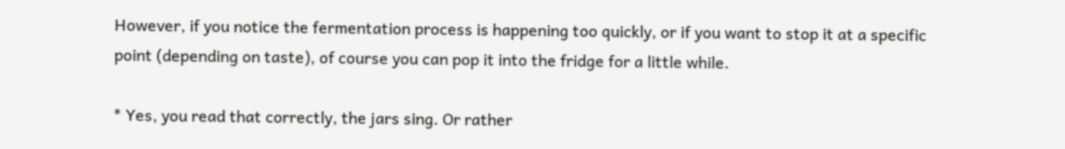However, if you notice the fermentation process is happening too quickly, or if you want to stop it at a specific point (depending on taste), of course you can pop it into the fridge for a little while.

* Yes, you read that correctly, the jars sing. Or rather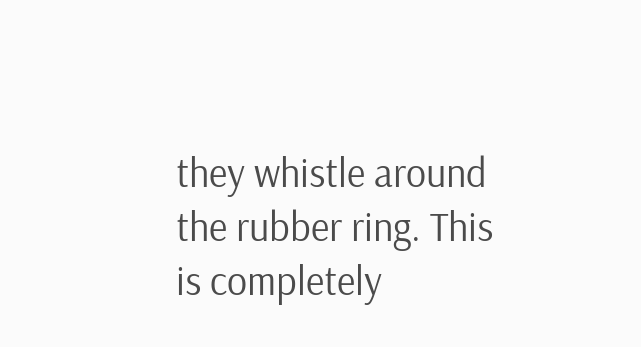they whistle around the rubber ring. This is completely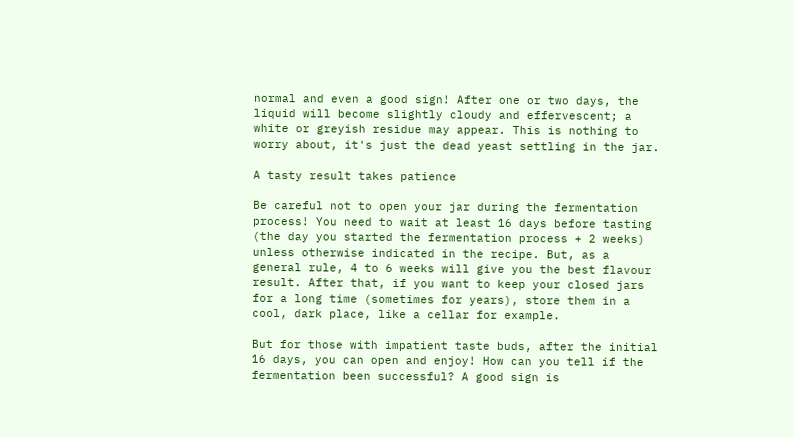normal and even a good sign! After one or two days, the liquid will become slightly cloudy and effervescent; a white or greyish residue may appear. This is nothing to worry about, it's just the dead yeast settling in the jar.

A tasty result takes patience

Be careful not to open your jar during the fermentation process! You need to wait at least 16 days before tasting (the day you started the fermentation process + 2 weeks) unless otherwise indicated in the recipe. But, as a general rule, 4 to 6 weeks will give you the best flavour result. After that, if you want to keep your closed jars for a long time (sometimes for years), store them in a cool, dark place, like a cellar for example.

But for those with impatient taste buds, after the initial 16 days, you can open and enjoy! How can you tell if the fermentation been successful? A good sign is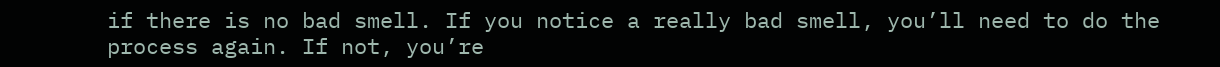if there is no bad smell. If you notice a really bad smell, you’ll need to do the process again. If not, you’re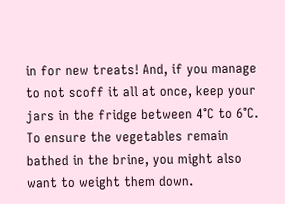in for new treats! And, if you manage to not scoff it all at once, keep your jars in the fridge between 4°C to 6°C. To ensure the vegetables remain bathed in the brine, you might also want to weight them down.